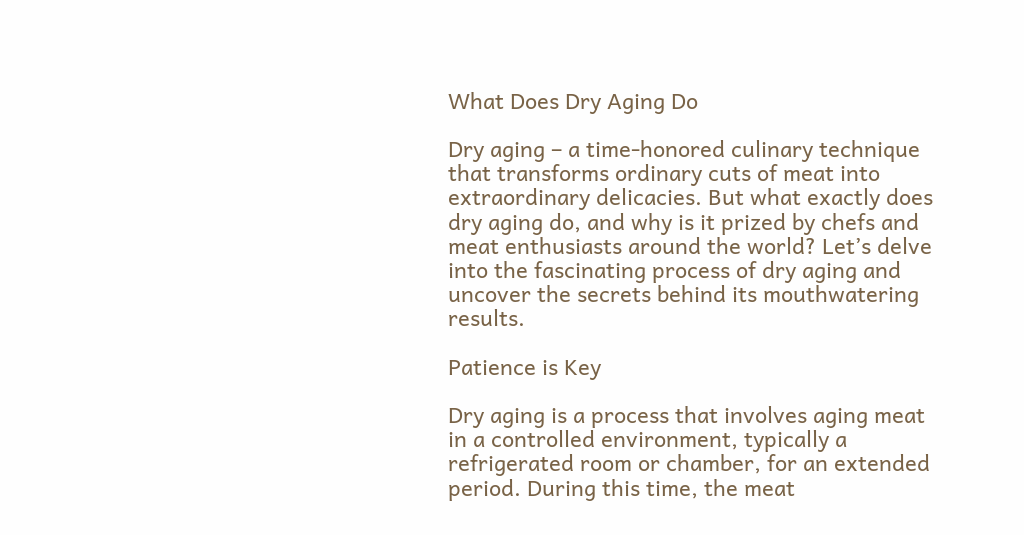What Does Dry Aging Do

Dry aging – a time-honored culinary technique that transforms ordinary cuts of meat into extraordinary delicacies. But what exactly does dry aging do, and why is it prized by chefs and meat enthusiasts around the world? Let’s delve into the fascinating process of dry aging and uncover the secrets behind its mouthwatering results.

Patience is Key

Dry aging is a process that involves aging meat in a controlled environment, typically a refrigerated room or chamber, for an extended period. During this time, the meat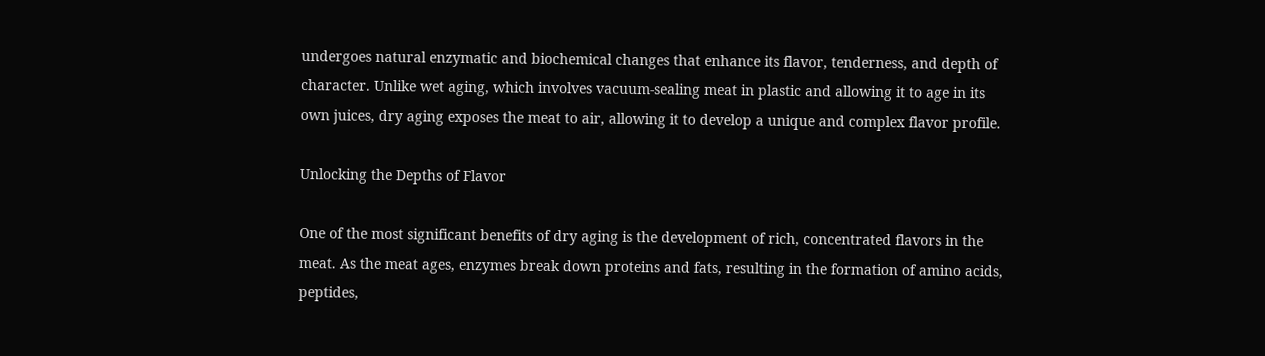undergoes natural enzymatic and biochemical changes that enhance its flavor, tenderness, and depth of character. Unlike wet aging, which involves vacuum-sealing meat in plastic and allowing it to age in its own juices, dry aging exposes the meat to air, allowing it to develop a unique and complex flavor profile.

Unlocking the Depths of Flavor

One of the most significant benefits of dry aging is the development of rich, concentrated flavors in the meat. As the meat ages, enzymes break down proteins and fats, resulting in the formation of amino acids, peptides,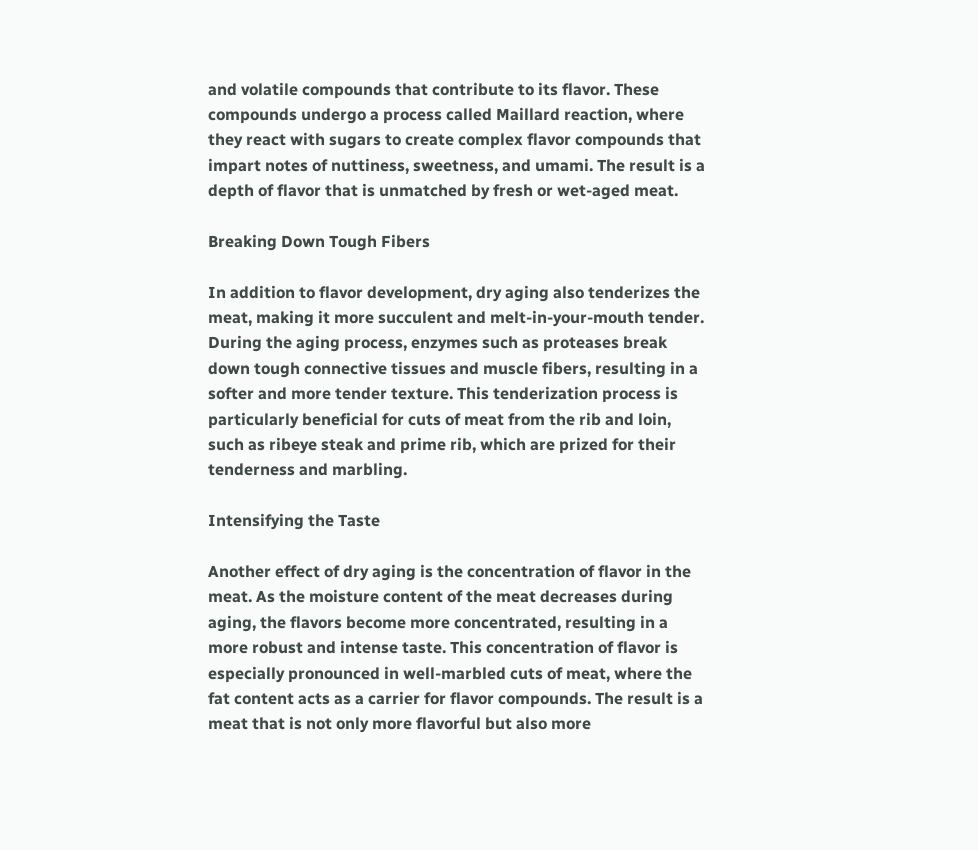and volatile compounds that contribute to its flavor. These compounds undergo a process called Maillard reaction, where they react with sugars to create complex flavor compounds that impart notes of nuttiness, sweetness, and umami. The result is a depth of flavor that is unmatched by fresh or wet-aged meat.

Breaking Down Tough Fibers

In addition to flavor development, dry aging also tenderizes the meat, making it more succulent and melt-in-your-mouth tender. During the aging process, enzymes such as proteases break down tough connective tissues and muscle fibers, resulting in a softer and more tender texture. This tenderization process is particularly beneficial for cuts of meat from the rib and loin, such as ribeye steak and prime rib, which are prized for their tenderness and marbling.

Intensifying the Taste

Another effect of dry aging is the concentration of flavor in the meat. As the moisture content of the meat decreases during aging, the flavors become more concentrated, resulting in a more robust and intense taste. This concentration of flavor is especially pronounced in well-marbled cuts of meat, where the fat content acts as a carrier for flavor compounds. The result is a meat that is not only more flavorful but also more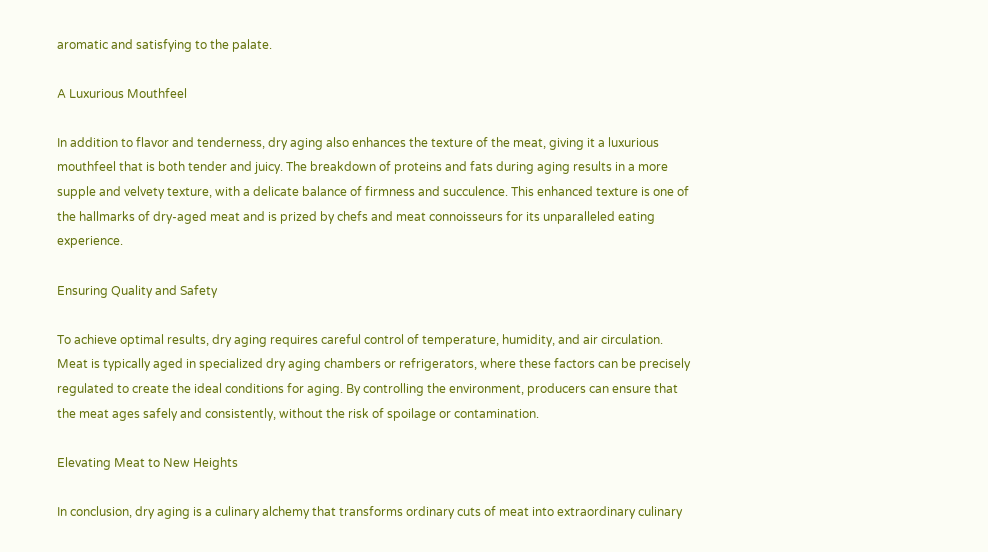aromatic and satisfying to the palate.

A Luxurious Mouthfeel

In addition to flavor and tenderness, dry aging also enhances the texture of the meat, giving it a luxurious mouthfeel that is both tender and juicy. The breakdown of proteins and fats during aging results in a more supple and velvety texture, with a delicate balance of firmness and succulence. This enhanced texture is one of the hallmarks of dry-aged meat and is prized by chefs and meat connoisseurs for its unparalleled eating experience.

Ensuring Quality and Safety

To achieve optimal results, dry aging requires careful control of temperature, humidity, and air circulation. Meat is typically aged in specialized dry aging chambers or refrigerators, where these factors can be precisely regulated to create the ideal conditions for aging. By controlling the environment, producers can ensure that the meat ages safely and consistently, without the risk of spoilage or contamination.

Elevating Meat to New Heights

In conclusion, dry aging is a culinary alchemy that transforms ordinary cuts of meat into extraordinary culinary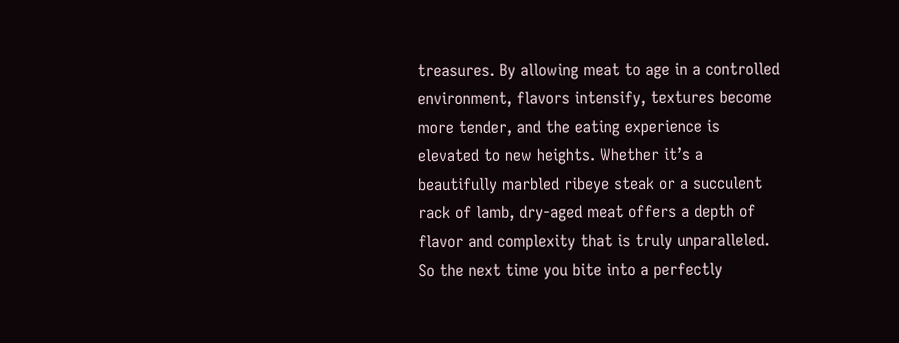treasures. By allowing meat to age in a controlled environment, flavors intensify, textures become more tender, and the eating experience is elevated to new heights. Whether it’s a beautifully marbled ribeye steak or a succulent rack of lamb, dry-aged meat offers a depth of flavor and complexity that is truly unparalleled. So the next time you bite into a perfectly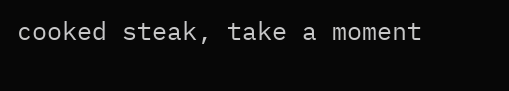cooked steak, take a moment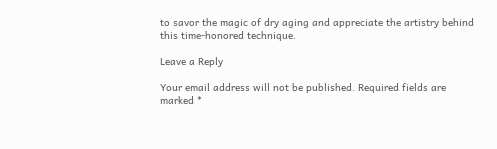to savor the magic of dry aging and appreciate the artistry behind this time-honored technique.

Leave a Reply

Your email address will not be published. Required fields are marked *